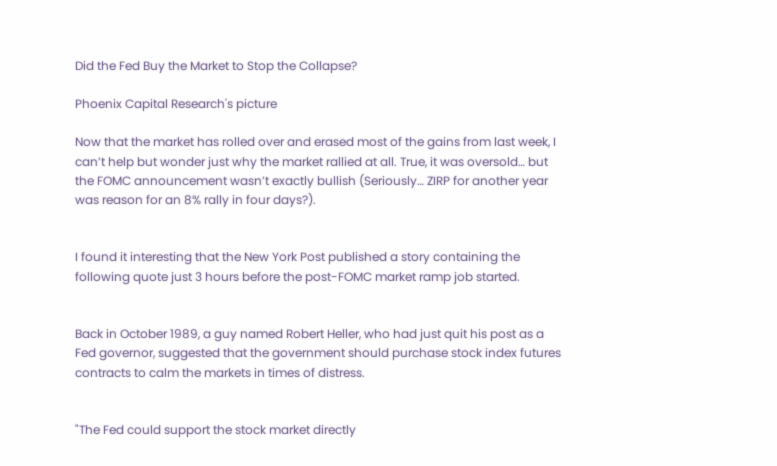Did the Fed Buy the Market to Stop the Collapse?

Phoenix Capital Research's picture

Now that the market has rolled over and erased most of the gains from last week, I can’t help but wonder just why the market rallied at all. True, it was oversold… but the FOMC announcement wasn’t exactly bullish (Seriously… ZIRP for another year was reason for an 8% rally in four days?).


I found it interesting that the New York Post published a story containing the following quote just 3 hours before the post-FOMC market ramp job started.


Back in October 1989, a guy named Robert Heller, who had just quit his post as a Fed governor, suggested that the government should purchase stock index futures contracts to calm the markets in times of distress.


"The Fed could support the stock market directly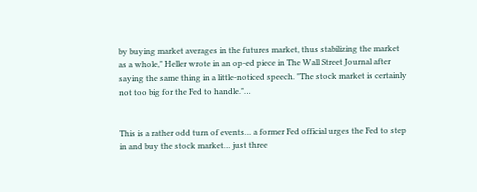by buying market averages in the futures market, thus stabilizing the market as a whole," Heller wrote in an op-ed piece in The Wall Street Journal after saying the same thing in a little-noticed speech. "The stock market is certainly not too big for the Fed to handle."…


This is a rather odd turn of events… a former Fed official urges the Fed to step in and buy the stock market… just three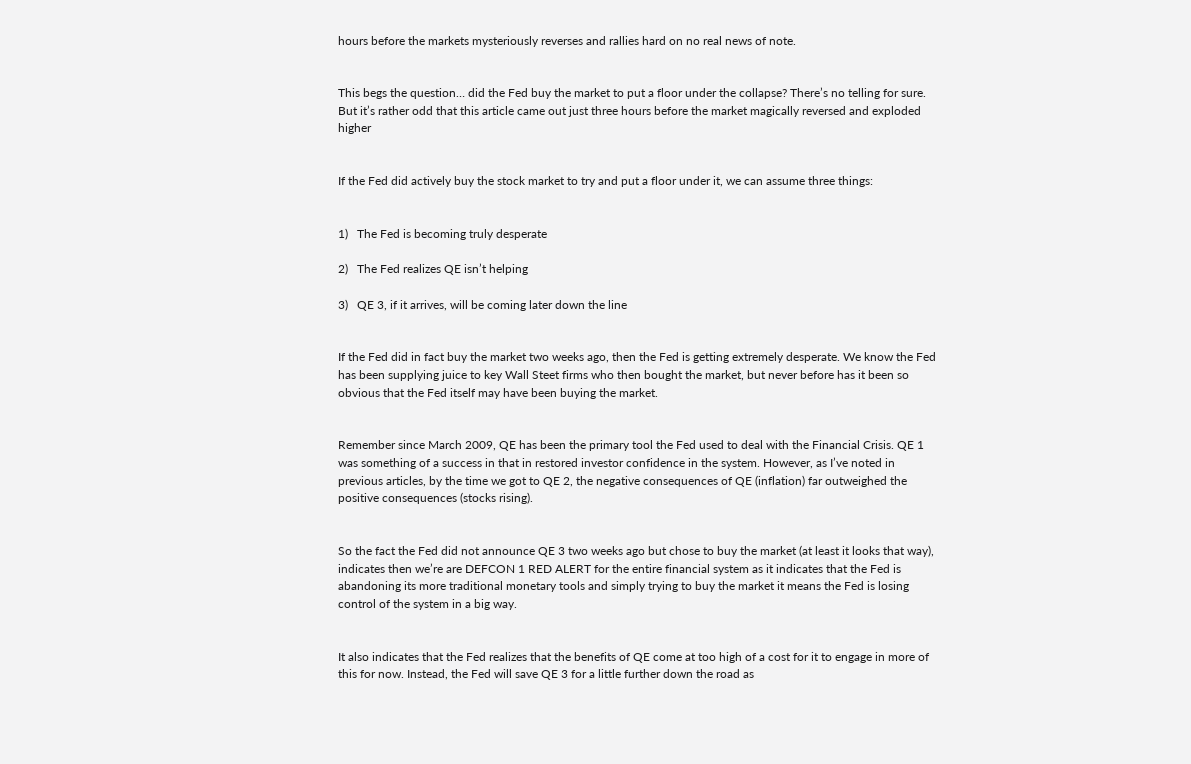hours before the markets mysteriously reverses and rallies hard on no real news of note.


This begs the question… did the Fed buy the market to put a floor under the collapse? There’s no telling for sure. But it’s rather odd that this article came out just three hours before the market magically reversed and exploded higher


If the Fed did actively buy the stock market to try and put a floor under it, we can assume three things:


1)   The Fed is becoming truly desperate

2)   The Fed realizes QE isn’t helping

3)   QE 3, if it arrives, will be coming later down the line


If the Fed did in fact buy the market two weeks ago, then the Fed is getting extremely desperate. We know the Fed has been supplying juice to key Wall Steet firms who then bought the market, but never before has it been so obvious that the Fed itself may have been buying the market.


Remember since March 2009, QE has been the primary tool the Fed used to deal with the Financial Crisis. QE 1 was something of a success in that in restored investor confidence in the system. However, as I’ve noted in previous articles, by the time we got to QE 2, the negative consequences of QE (inflation) far outweighed the positive consequences (stocks rising).


So the fact the Fed did not announce QE 3 two weeks ago but chose to buy the market (at least it looks that way), indicates then we’re are DEFCON 1 RED ALERT for the entire financial system as it indicates that the Fed is abandoning its more traditional monetary tools and simply trying to buy the market it means the Fed is losing control of the system in a big way.


It also indicates that the Fed realizes that the benefits of QE come at too high of a cost for it to engage in more of this for now. Instead, the Fed will save QE 3 for a little further down the road as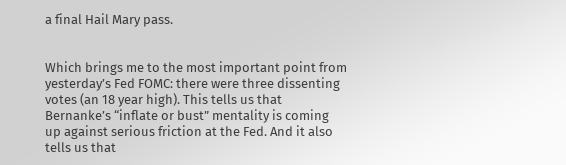a final Hail Mary pass.


Which brings me to the most important point from yesterday’s Fed FOMC: there were three dissenting votes (an 18 year high). This tells us that Bernanke’s “inflate or bust” mentality is coming up against serious friction at the Fed. And it also tells us that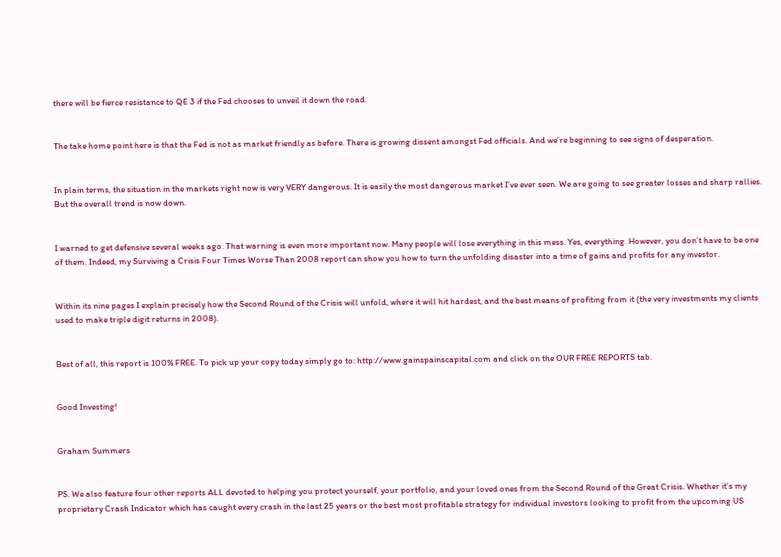there will be fierce resistance to QE 3 if the Fed chooses to unveil it down the road.


The take home point here is that the Fed is not as market friendly as before. There is growing dissent amongst Fed officials. And we’re beginning to see signs of desperation.


In plain terms, the situation in the markets right now is very VERY dangerous. It is easily the most dangerous market I’ve ever seen. We are going to see greater losses and sharp rallies. But the overall trend is now down.


I warned to get defensive several weeks ago. That warning is even more important now. Many people will lose everything in this mess. Yes, everything. However, you don’t have to be one of them. Indeed, my Surviving a Crisis Four Times Worse Than 2008 report can show you how to turn the unfolding disaster into a time of gains and profits for any investor.


Within its nine pages I explain precisely how the Second Round of the Crisis will unfold, where it will hit hardest, and the best means of profiting from it (the very investments my clients used to make triple digit returns in 2008).


Best of all, this report is 100% FREE. To pick up your copy today simply go to: http://www.gainspainscapital.com and click on the OUR FREE REPORTS tab.


Good Investing!


Graham Summers


PS. We also feature four other reports ALL devoted to helping you protect yourself, your portfolio, and your loved ones from the Second Round of the Great Crisis. Whether it’s my proprietary Crash Indicator which has caught every crash in the last 25 years or the best most profitable strategy for individual investors looking to profit from the upcoming US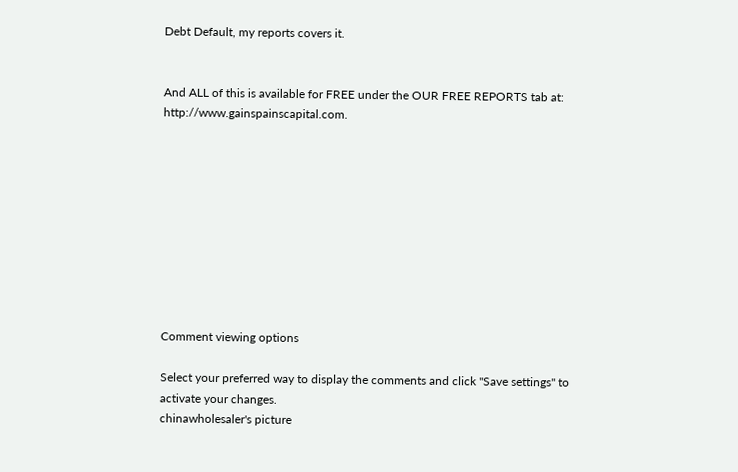Debt Default, my reports covers it.


And ALL of this is available for FREE under the OUR FREE REPORTS tab at: http://www.gainspainscapital.com.










Comment viewing options

Select your preferred way to display the comments and click "Save settings" to activate your changes.
chinawholesaler's picture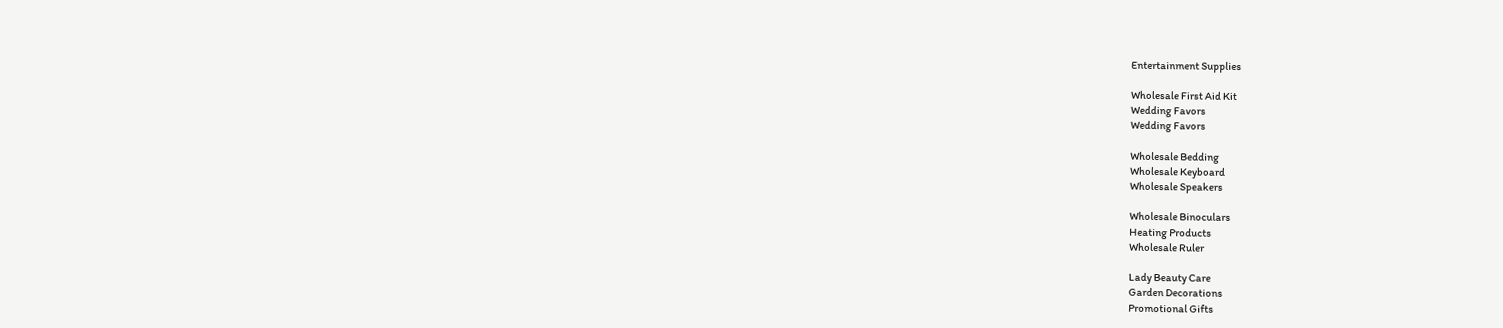Entertainment Supplies

Wholesale First Aid Kit
Wedding Favors
Wedding Favors

Wholesale Bedding
Wholesale Keyboard
Wholesale Speakers

Wholesale Binoculars
Heating Products
Wholesale Ruler

Lady Beauty Care
Garden Decorations
Promotional Gifts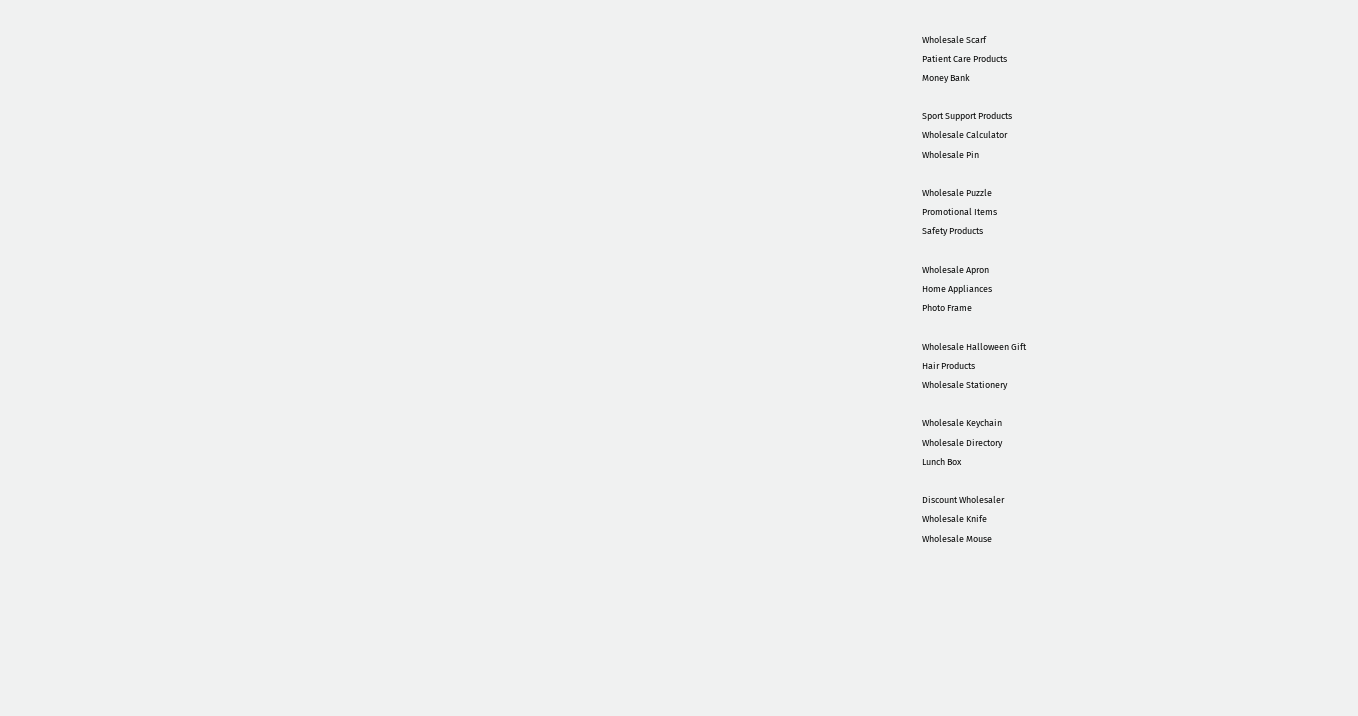Wholesale Scarf
Patient Care Products
Money Bank

Sport Support Products
Wholesale Calculator
Wholesale Pin

Wholesale Puzzle
Promotional Items
Safety Products

Wholesale Apron
Home Appliances
Photo Frame

Wholesale Halloween Gift
Hair Products
Wholesale Stationery

Wholesale Keychain
Wholesale Directory
Lunch Box

Discount Wholesaler
Wholesale Knife
Wholesale Mouse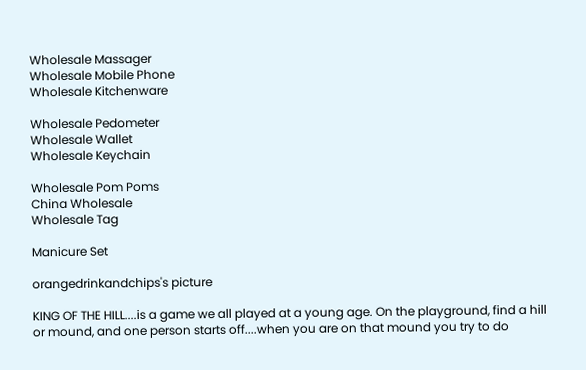Wholesale Massager
Wholesale Mobile Phone
Wholesale Kitchenware

Wholesale Pedometer
Wholesale Wallet
Wholesale Keychain

Wholesale Pom Poms
China Wholesale
Wholesale Tag

Manicure Set

orangedrinkandchips's picture

KING OF THE HILL....is a game we all played at a young age. On the playground, find a hill or mound, and one person starts off....when you are on that mound you try to do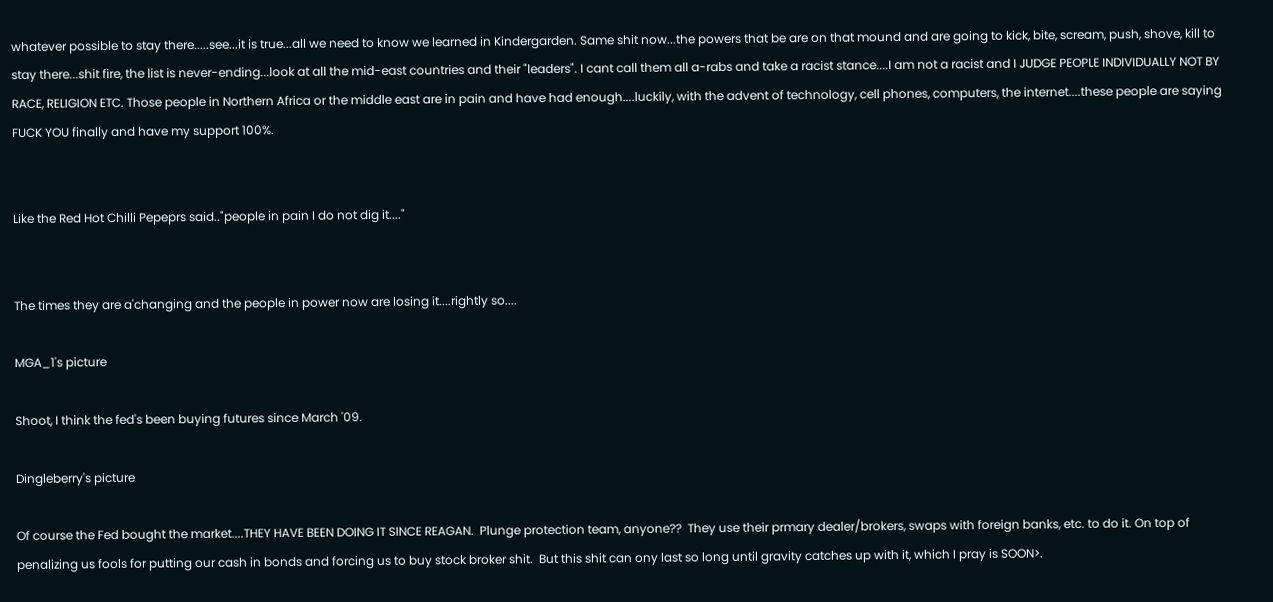whatever possible to stay there.....see...it is true...all we need to know we learned in Kindergarden. Same shit now...the powers that be are on that mound and are going to kick, bite, scream, push, shove, kill to stay there...shit fire, the list is never-ending...look at all the mid-east countries and their "leaders". I cant call them all a-rabs and take a racist stance....I am not a racist and I JUDGE PEOPLE INDIVIDUALLY NOT BY RACE, RELIGION ETC. Those people in Northern Africa or the middle east are in pain and have had enough....luckily, with the advent of technology, cell phones, computers, the internet....these people are saying FUCK YOU finally and have my support 100%.


Like the Red Hot Chilli Pepeprs said.."people in pain I do not dig it...."


The times they are a'changing and the people in power now are losing it....rightly so....

MGA_1's picture

Shoot, I think the fed's been buying futures since March '09.

Dingleberry's picture

Of course the Fed bought the market....THEY HAVE BEEN DOING IT SINCE REAGAN.  Plunge protection team, anyone??  They use their prmary dealer/brokers, swaps with foreign banks, etc. to do it. On top of penalizing us fools for putting our cash in bonds and forcing us to buy stock broker shit.  But this shit can ony last so long until gravity catches up with it, which I pray is SOON>.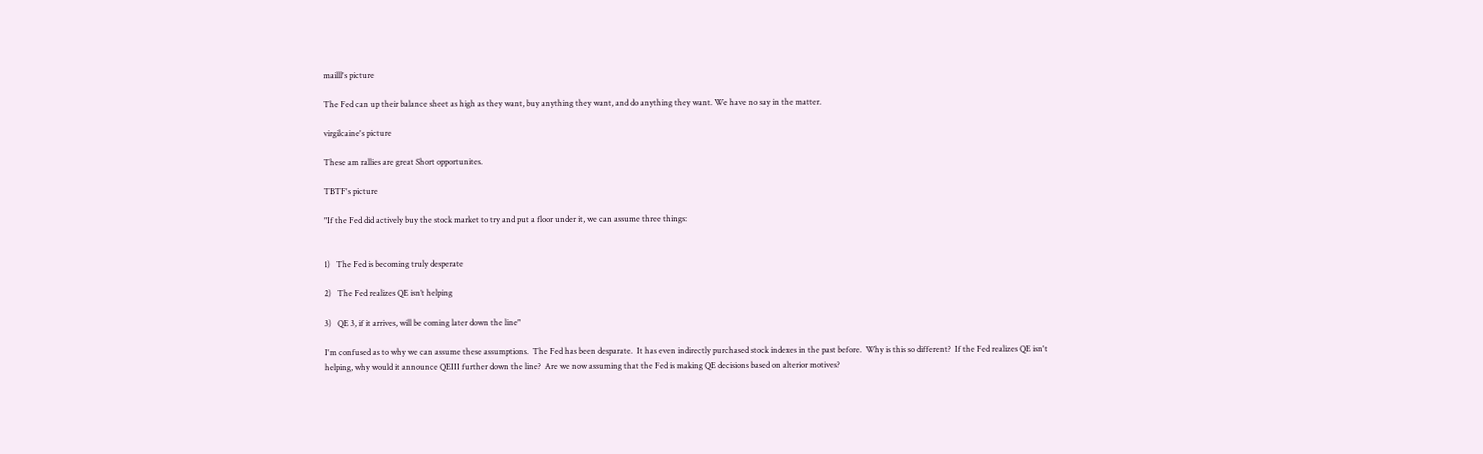mailll's picture

The Fed can up their balance sheet as high as they want, buy anything they want, and do anything they want. We have no say in the matter.

virgilcaine's picture

These am rallies are great Short opportunites.

TBTF's picture

"If the Fed did actively buy the stock market to try and put a floor under it, we can assume three things:


1)   The Fed is becoming truly desperate

2)   The Fed realizes QE isn’t helping

3)   QE 3, if it arrives, will be coming later down the line"

I'm confused as to why we can assume these assumptions.  The Fed has been desparate.  It has even indirectly purchased stock indexes in the past before.  Why is this so different?  If the Fed realizes QE isn't helping, why would it announce QEIII further down the line?  Are we now assuming that the Fed is making QE decisions based on alterior motives?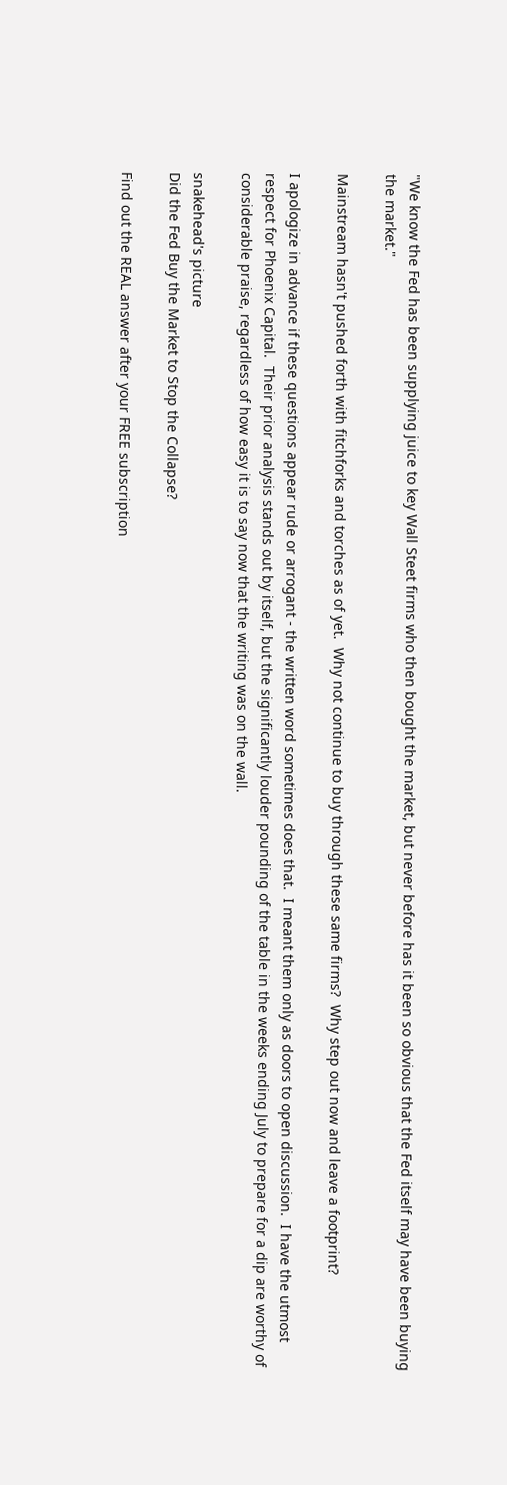"We know the Fed has been supplying juice to key Wall Steet firms who then bought the market, but never before has it been so obvious that the Fed itself may have been buying the market."

Mainstream hasn't pushed forth with fitchforks and torches as of yet.  Why not continue to buy through these same firms?  Why step out now and leave a footprint?

I apologize in advance if these questions appear rude or arrogant - the written word sometimes does that.  I meant them only as doors to open discussion.  I have the utmost respect for Phoenix Capital.  Their prior analysis stands out by itself, but the significantly louder pounding of the table in the weeks ending July to prepare for a dip are worthy of considerable praise, regardless of how easy it is to say now that the writing was on the wall.

snakehead's picture
Did the Fed Buy the Market to Stop the Collapse?

Find out the REAL answer after your FREE subscription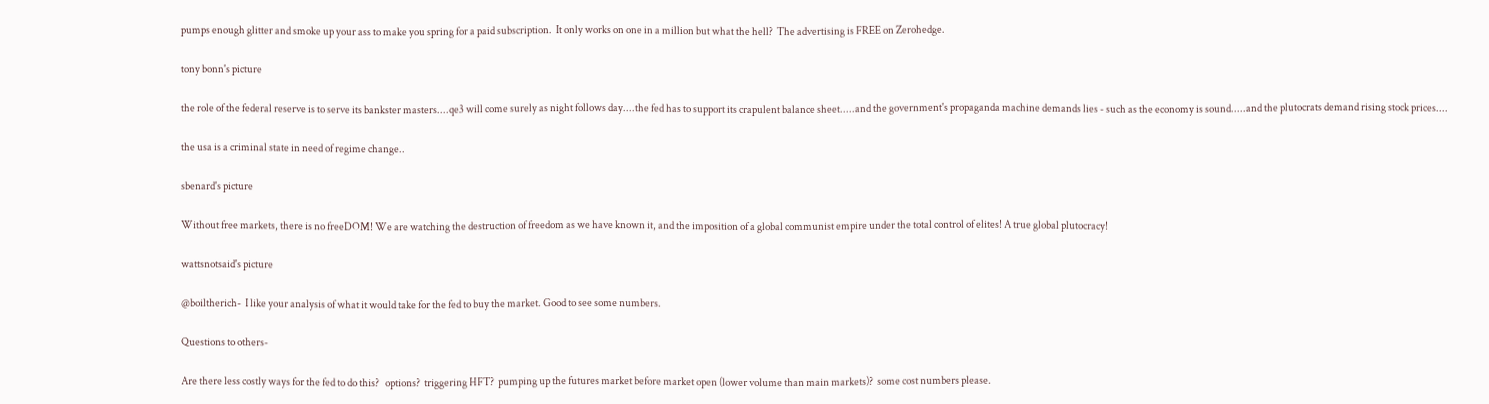pumps enough glitter and smoke up your ass to make you spring for a paid subscription.  It only works on one in a million but what the hell?  The advertising is FREE on Zerohedge.

tony bonn's picture

the role of the federal reserve is to serve its bankster masters....qe3 will come surely as night follows day....the fed has to support its crapulent balance sheet.....and the government's propaganda machine demands lies - such as the economy is sound.....and the plutocrats demand rising stock prices....

the usa is a criminal state in need of regime change..

sbenard's picture

Without free markets, there is no freeDOM! We are watching the destruction of freedom as we have known it, and the imposition of a global communist empire under the total control of elites! A true global plutocracy!

wattsnotsaid's picture

@boiltherich-  I like your analysis of what it would take for the fed to buy the market. Good to see some numbers.

Questions to others-

Are there less costly ways for the fed to do this?   options?  triggering HFT?  pumping up the futures market before market open (lower volume than main markets)?  some cost numbers please.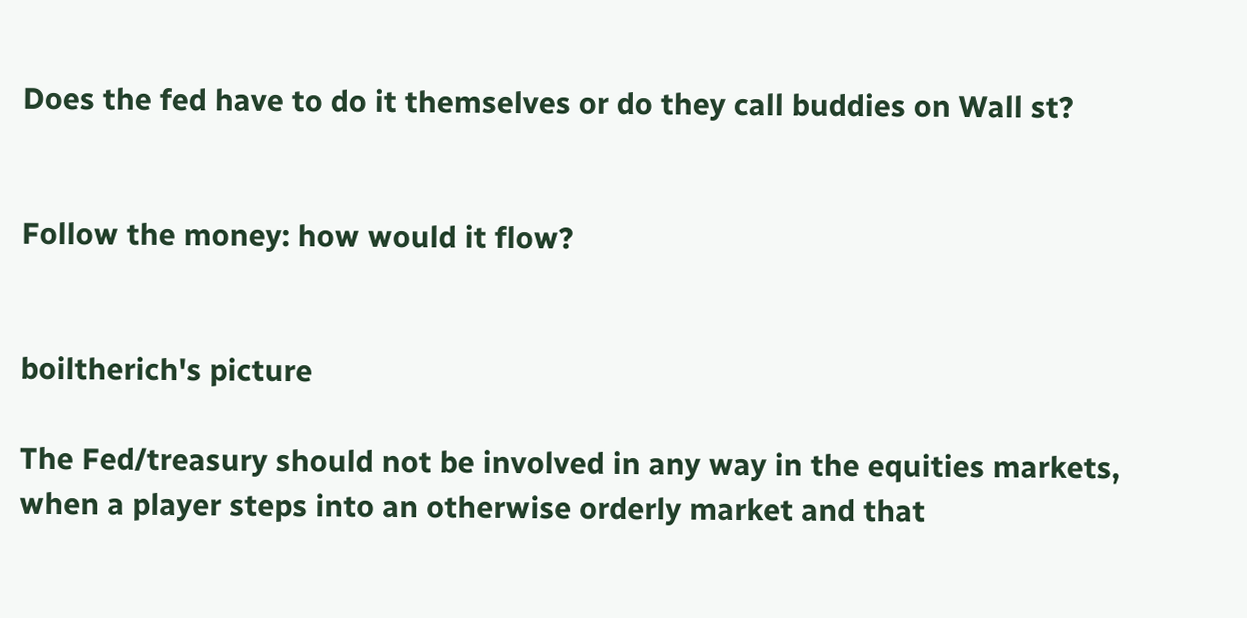Does the fed have to do it themselves or do they call buddies on Wall st?


Follow the money: how would it flow?


boiltherich's picture

The Fed/treasury should not be involved in any way in the equities markets, when a player steps into an otherwise orderly market and that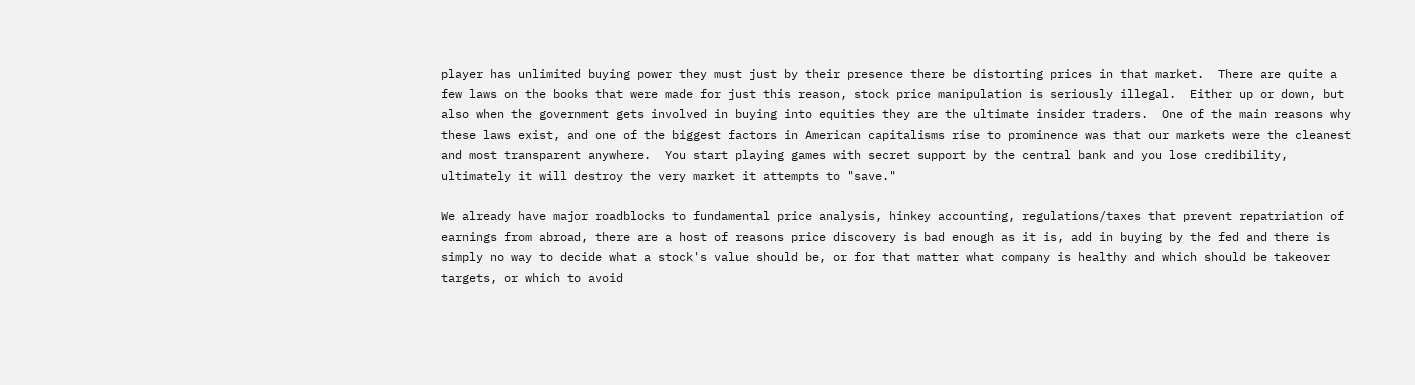player has unlimited buying power they must just by their presence there be distorting prices in that market.  There are quite a few laws on the books that were made for just this reason, stock price manipulation is seriously illegal.  Either up or down, but also when the government gets involved in buying into equities they are the ultimate insider traders.  One of the main reasons why these laws exist, and one of the biggest factors in American capitalisms rise to prominence was that our markets were the cleanest and most transparent anywhere.  You start playing games with secret support by the central bank and you lose credibility, ultimately it will destroy the very market it attempts to "save."

We already have major roadblocks to fundamental price analysis, hinkey accounting, regulations/taxes that prevent repatriation of earnings from abroad, there are a host of reasons price discovery is bad enough as it is, add in buying by the fed and there is simply no way to decide what a stock's value should be, or for that matter what company is healthy and which should be takeover targets, or which to avoid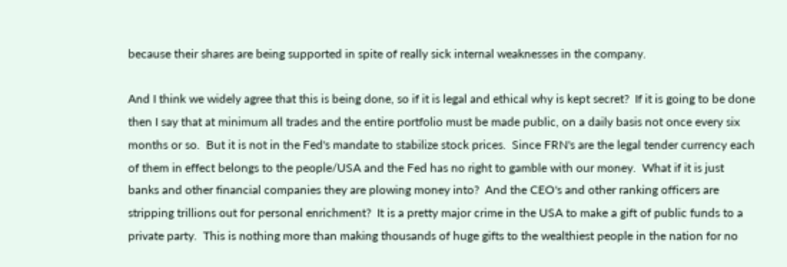because their shares are being supported in spite of really sick internal weaknesses in the company.

And I think we widely agree that this is being done, so if it is legal and ethical why is kept secret?  If it is going to be done then I say that at minimum all trades and the entire portfolio must be made public, on a daily basis not once every six months or so.  But it is not in the Fed's mandate to stabilize stock prices.  Since FRN's are the legal tender currency each of them in effect belongs to the people/USA and the Fed has no right to gamble with our money.  What if it is just banks and other financial companies they are plowing money into?  And the CEO's and other ranking officers are stripping trillions out for personal enrichment?  It is a pretty major crime in the USA to make a gift of public funds to a private party.  This is nothing more than making thousands of huge gifts to the wealthiest people in the nation for no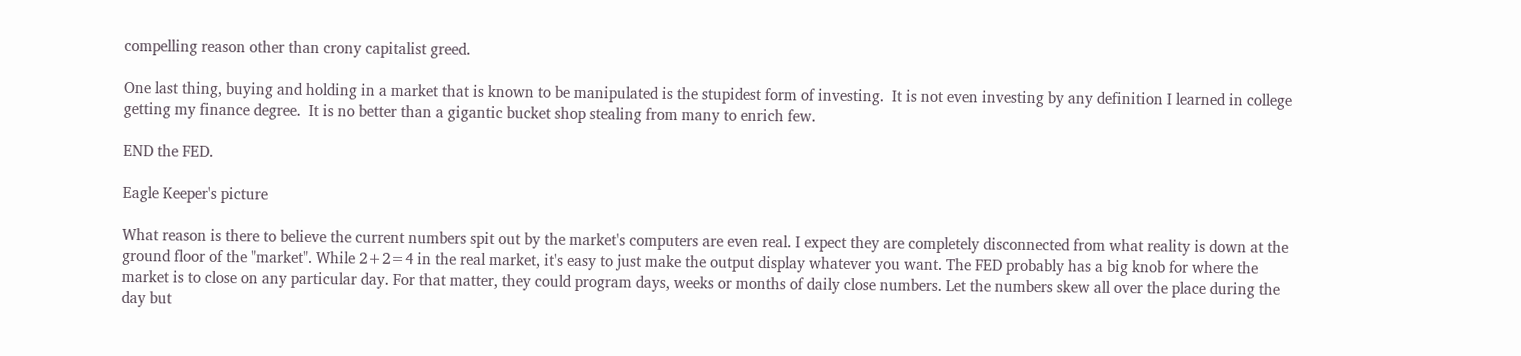compelling reason other than crony capitalist greed.

One last thing, buying and holding in a market that is known to be manipulated is the stupidest form of investing.  It is not even investing by any definition I learned in college getting my finance degree.  It is no better than a gigantic bucket shop stealing from many to enrich few.

END the FED.

Eagle Keeper's picture

What reason is there to believe the current numbers spit out by the market's computers are even real. I expect they are completely disconnected from what reality is down at the ground floor of the "market". While 2+2=4 in the real market, it's easy to just make the output display whatever you want. The FED probably has a big knob for where the market is to close on any particular day. For that matter, they could program days, weeks or months of daily close numbers. Let the numbers skew all over the place during the day but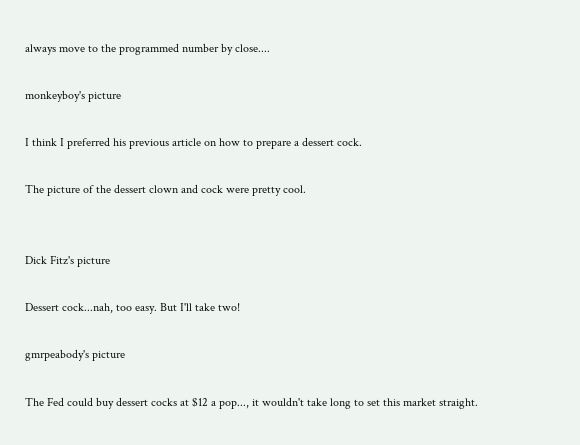always move to the programmed number by close....

monkeyboy's picture

I think I preferred his previous article on how to prepare a dessert cock.

The picture of the dessert clown and cock were pretty cool.


Dick Fitz's picture

Dessert cock...nah, too easy. But I'll take two!

gmrpeabody's picture

The Fed could buy dessert cocks at $12 a pop..., it wouldn't take long to set this market straight.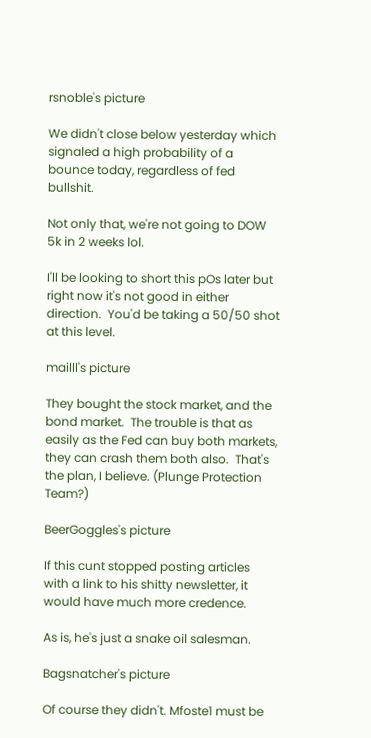rsnoble's picture

We didn't close below yesterday which signaled a high probability of a bounce today, regardless of fed bullshit.

Not only that, we're not going to DOW 5k in 2 weeks lol.

I'll be looking to short this pOs later but right now it's not good in either direction.  You'd be taking a 50/50 shot at this level.

mailll's picture

They bought the stock market, and the bond market.  The trouble is that as easily as the Fed can buy both markets, they can crash them both also.  That's the plan, I believe. (Plunge Protection Team?)

BeerGoggles's picture

If this cunt stopped posting articles with a link to his shitty newsletter, it would have much more credence.

As is, he's just a snake oil salesman.

Bagsnatcher's picture

Of course they didn't. Mfoste1 must be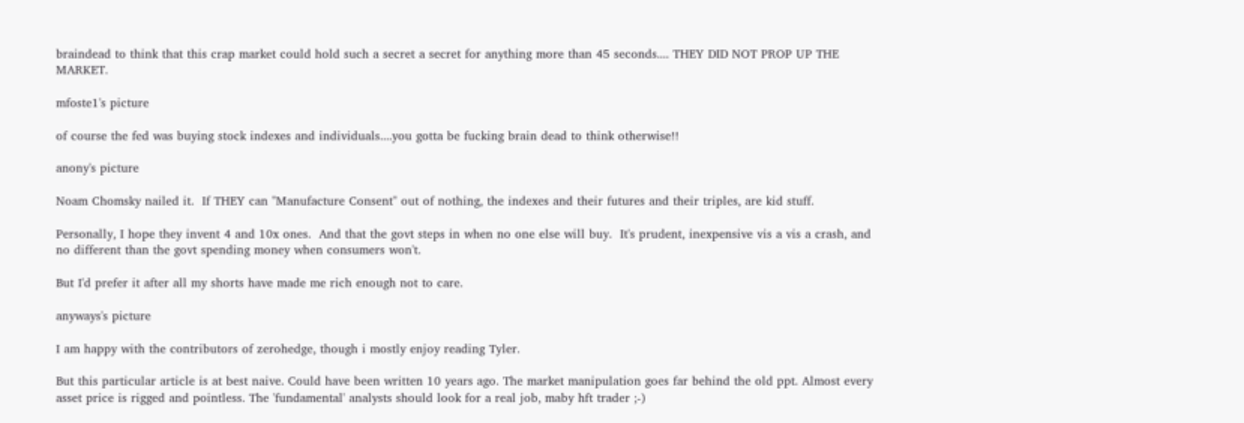braindead to think that this crap market could hold such a secret a secret for anything more than 45 seconds.... THEY DID NOT PROP UP THE MARKET.

mfoste1's picture

of course the fed was buying stock indexes and individuals....you gotta be fucking brain dead to think otherwise!!

anony's picture

Noam Chomsky nailed it.  If THEY can "Manufacture Consent" out of nothing, the indexes and their futures and their triples, are kid stuff.

Personally, I hope they invent 4 and 10x ones.  And that the govt steps in when no one else will buy.  It's prudent, inexpensive vis a vis a crash, and no different than the govt spending money when consumers won't.

But I'd prefer it after all my shorts have made me rich enough not to care.

anyways's picture

I am happy with the contributors of zerohedge, though i mostly enjoy reading Tyler.

But this particular article is at best naive. Could have been written 10 years ago. The market manipulation goes far behind the old ppt. Almost every asset price is rigged and pointless. The 'fundamental' analysts should look for a real job, maby hft trader ;-)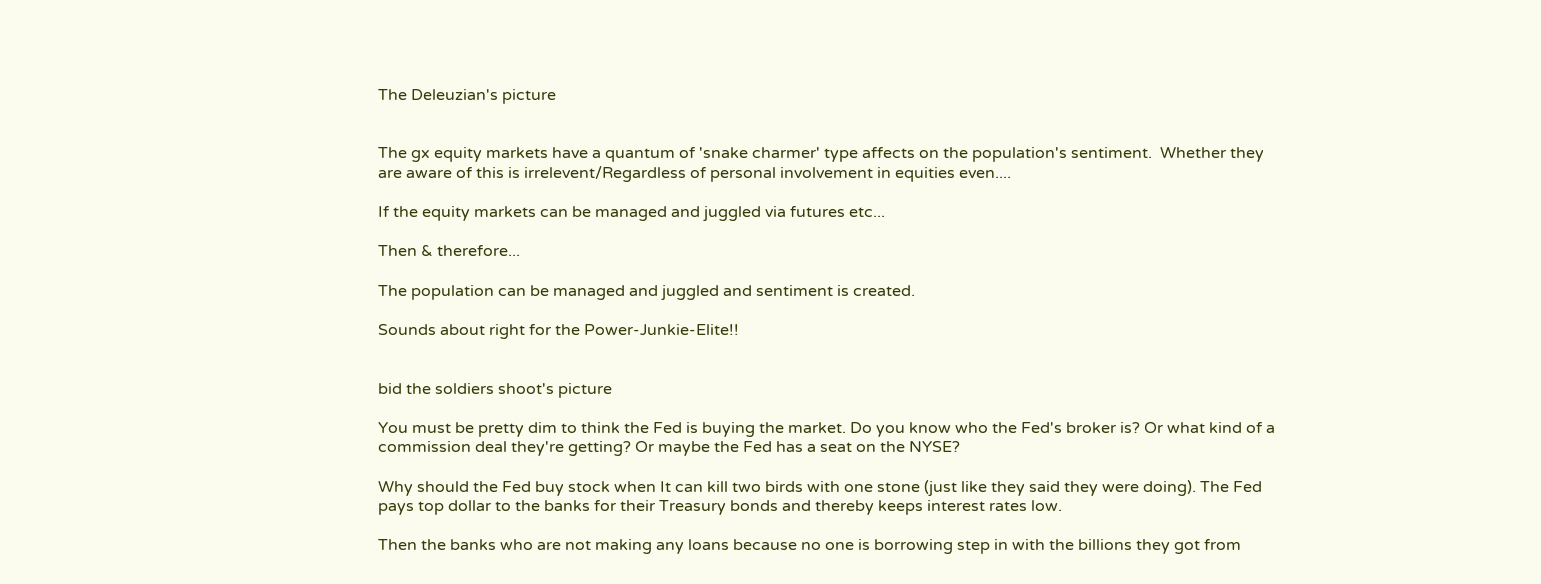The Deleuzian's picture


The gx equity markets have a quantum of 'snake charmer' type affects on the population's sentiment.  Whether they are aware of this is irrelevent/Regardless of personal involvement in equities even....

If the equity markets can be managed and juggled via futures etc...

Then & therefore...

The population can be managed and juggled and sentiment is created.

Sounds about right for the Power-Junkie-Elite!!


bid the soldiers shoot's picture

You must be pretty dim to think the Fed is buying the market. Do you know who the Fed's broker is? Or what kind of a commission deal they're getting? Or maybe the Fed has a seat on the NYSE?

Why should the Fed buy stock when It can kill two birds with one stone (just like they said they were doing). The Fed pays top dollar to the banks for their Treasury bonds and thereby keeps interest rates low.

Then the banks who are not making any loans because no one is borrowing step in with the billions they got from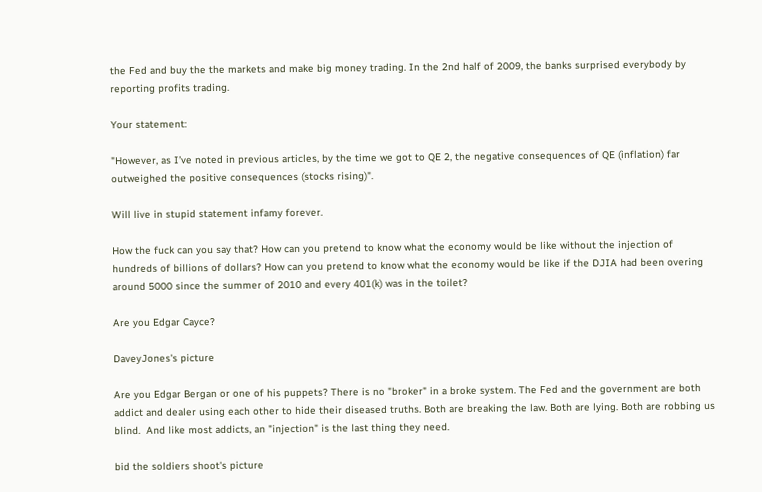the Fed and buy the the markets and make big money trading. In the 2nd half of 2009, the banks surprised everybody by reporting profits trading.

Your statement:

"However, as I’ve noted in previous articles, by the time we got to QE 2, the negative consequences of QE (inflation) far outweighed the positive consequences (stocks rising)".

Will live in stupid statement infamy forever.

How the fuck can you say that? How can you pretend to know what the economy would be like without the injection of hundreds of billions of dollars? How can you pretend to know what the economy would be like if the DJIA had been overing around 5000 since the summer of 2010 and every 401(k) was in the toilet?

Are you Edgar Cayce?

DaveyJones's picture

Are you Edgar Bergan or one of his puppets? There is no "broker" in a broke system. The Fed and the government are both addict and dealer using each other to hide their diseased truths. Both are breaking the law. Both are lying. Both are robbing us blind.  And like most addicts, an "injection" is the last thing they need.

bid the soldiers shoot's picture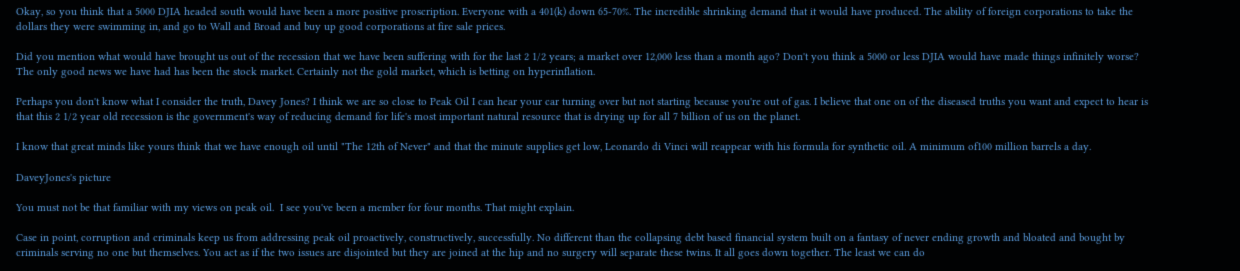Okay, so you think that a 5000 DJIA headed south would have been a more positive proscription. Everyone with a 401(k) down 65-70%. The incredible shrinking demand that it would have produced. The ability of foreign corporations to take the dollars they were swimming in, and go to Wall and Broad and buy up good corporations at fire sale prices.

Did you mention what would have brought us out of the recession that we have been suffering with for the last 2 1/2 years; a market over 12,000 less than a month ago? Don't you think a 5000 or less DJIA would have made things infinitely worse? The only good news we have had has been the stock market. Certainly not the gold market, which is betting on hyperinflation.

Perhaps you don't know what I consider the truth, Davey Jones? I think we are so close to Peak Oil I can hear your car turning over but not starting because you're out of gas. I believe that one on of the diseased truths you want and expect to hear is that this 2 1/2 year old recession is the government's way of reducing demand for life's most important natural resource that is drying up for all 7 billion of us on the planet.

I know that great minds like yours think that we have enough oil until "The 12th of Never" and that the minute supplies get low, Leonardo di Vinci will reappear with his formula for synthetic oil. A minimum of100 million barrels a day.

DaveyJones's picture

You must not be that familiar with my views on peak oil.  I see you've been a member for four months. That might explain.

Case in point, corruption and criminals keep us from addressing peak oil proactively, constructively, successfully. No different than the collapsing debt based financial system built on a fantasy of never ending growth and bloated and bought by criminals serving no one but themselves. You act as if the two issues are disjointed but they are joined at the hip and no surgery will separate these twins. It all goes down together. The least we can do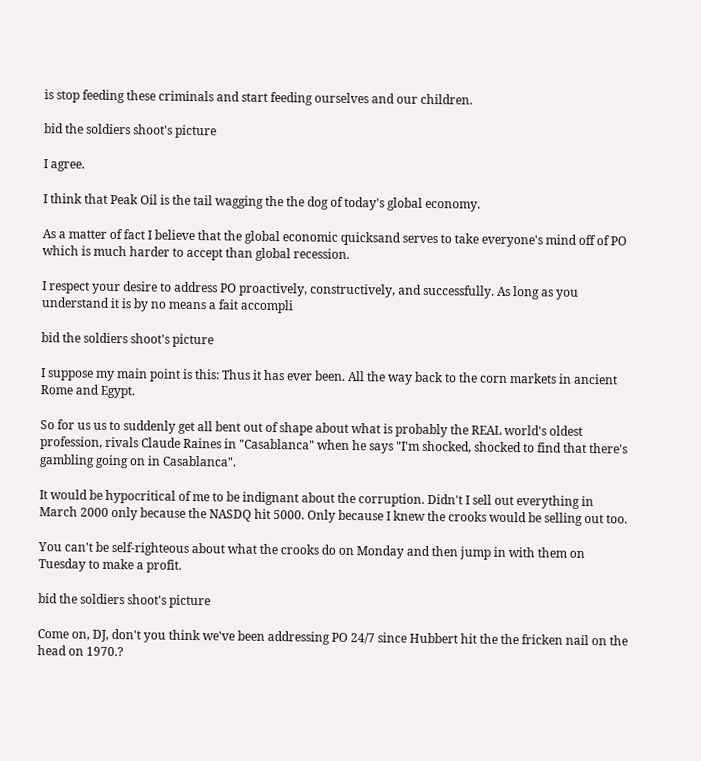is stop feeding these criminals and start feeding ourselves and our children.

bid the soldiers shoot's picture

I agree.

I think that Peak Oil is the tail wagging the the dog of today's global economy.

As a matter of fact I believe that the global economic quicksand serves to take everyone's mind off of PO which is much harder to accept than global recession.

I respect your desire to address PO proactively, constructively, and successfully. As long as you understand it is by no means a fait accompli

bid the soldiers shoot's picture

I suppose my main point is this: Thus it has ever been. All the way back to the corn markets in ancient Rome and Egypt.

So for us us to suddenly get all bent out of shape about what is probably the REAL world's oldest profession, rivals Claude Raines in "Casablanca" when he says "I'm shocked, shocked to find that there's gambling going on in Casablanca".

It would be hypocritical of me to be indignant about the corruption. Didn't I sell out everything in March 2000 only because the NASDQ hit 5000. Only because I knew the crooks would be selling out too.

You can't be self-righteous about what the crooks do on Monday and then jump in with them on Tuesday to make a profit.

bid the soldiers shoot's picture

Come on, DJ, don't you think we've been addressing PO 24/7 since Hubbert hit the the fricken nail on the head on 1970.?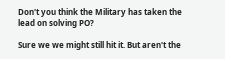Don't you think the Military has taken the lead on solving PO?

Sure we we might still hit it. But aren't the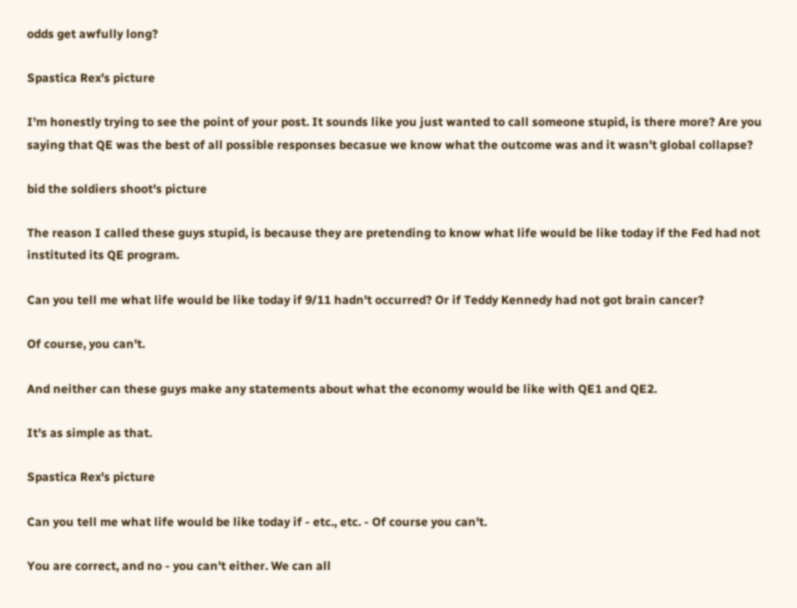odds get awfully long?

Spastica Rex's picture

I'm honestly trying to see the point of your post. It sounds like you just wanted to call someone stupid, is there more? Are you saying that QE was the best of all possible responses becasue we know what the outcome was and it wasn't global collapse?

bid the soldiers shoot's picture

The reason I called these guys stupid, is because they are pretending to know what life would be like today if the Fed had not instituted its QE program.

Can you tell me what life would be like today if 9/11 hadn't occurred? Or if Teddy Kennedy had not got brain cancer?

Of course, you can't.

And neither can these guys make any statements about what the economy would be like with QE1 and QE2.

It's as simple as that.

Spastica Rex's picture

Can you tell me what life would be like today if - etc., etc. - Of course you can't.

You are correct, and no - you can't either. We can all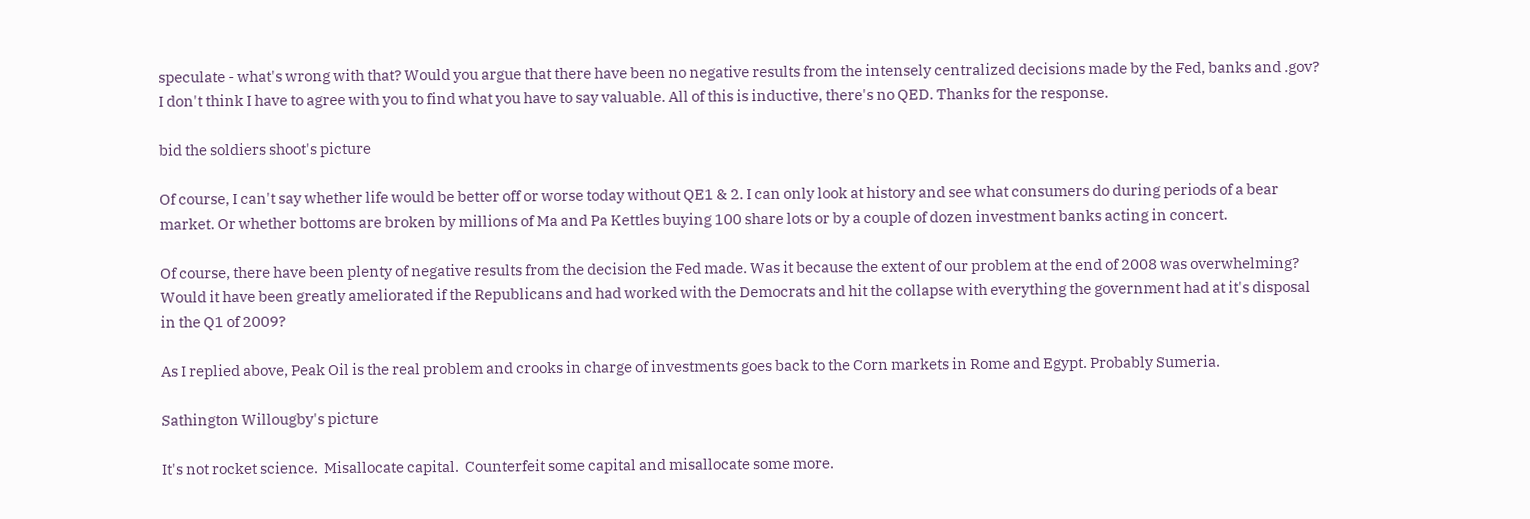speculate - what's wrong with that? Would you argue that there have been no negative results from the intensely centralized decisions made by the Fed, banks and .gov? I don't think I have to agree with you to find what you have to say valuable. All of this is inductive, there's no QED. Thanks for the response.

bid the soldiers shoot's picture

Of course, I can't say whether life would be better off or worse today without QE1 & 2. I can only look at history and see what consumers do during periods of a bear market. Or whether bottoms are broken by millions of Ma and Pa Kettles buying 100 share lots or by a couple of dozen investment banks acting in concert.

Of course, there have been plenty of negative results from the decision the Fed made. Was it because the extent of our problem at the end of 2008 was overwhelming? Would it have been greatly ameliorated if the Republicans and had worked with the Democrats and hit the collapse with everything the government had at it's disposal in the Q1 of 2009?

As I replied above, Peak Oil is the real problem and crooks in charge of investments goes back to the Corn markets in Rome and Egypt. Probably Sumeria.

Sathington Willougby's picture

It's not rocket science.  Misallocate capital.  Counterfeit some capital and misallocate some more.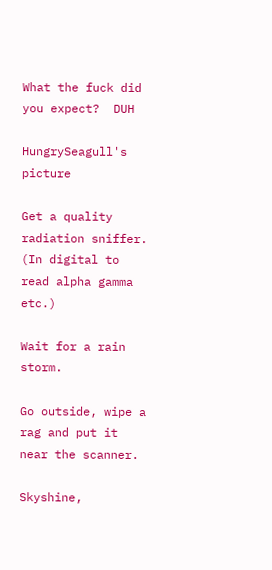What the fuck did you expect?  DUH

HungrySeagull's picture

Get a quality radiation sniffer. (In digital to read alpha gamma etc.)

Wait for a rain storm.

Go outside, wipe a rag and put it near the scanner.

Skyshine,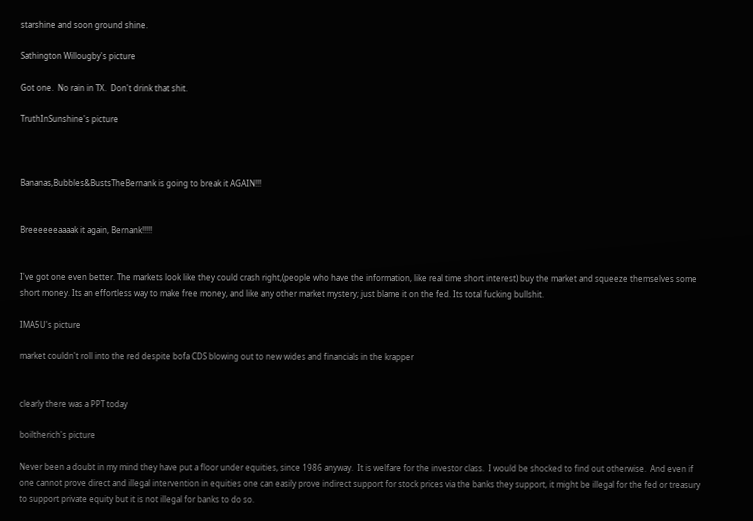starshine and soon ground shine.

Sathington Willougby's picture

Got one.  No rain in TX.  Don't drink that shit.

TruthInSunshine's picture



Bananas,Bubbles&BustsTheBernank is going to break it AGAIN!!!


Breeeeeeaaaak it again, Bernank!!!!!


I've got one even better. The markets look like they could crash right,(people who have the information, like real time short interest) buy the market and squeeze themselves some short money. Its an effortless way to make free money, and like any other market mystery; just blame it on the fed. Its total fucking bullshit.

IMA5U's picture

market couldn't roll into the red despite bofa CDS blowing out to new wides and financials in the krapper


clearly there was a PPT today

boiltherich's picture

Never been a doubt in my mind they have put a floor under equities, since 1986 anyway.  It is welfare for the investor class.  I would be shocked to find out otherwise.  And even if one cannot prove direct and illegal intervention in equities one can easily prove indirect support for stock prices via the banks they support, it might be illegal for the fed or treasury to support private equity but it is not illegal for banks to do so.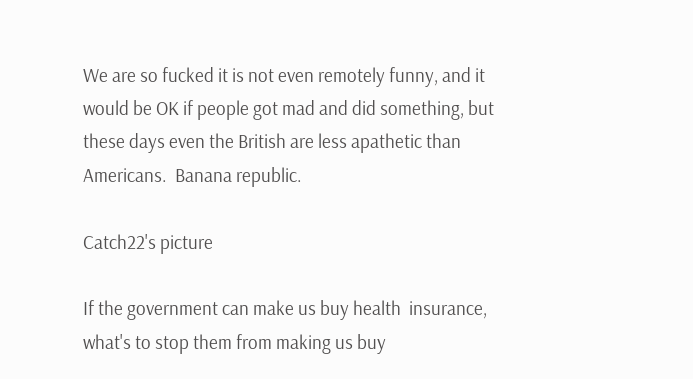We are so fucked it is not even remotely funny, and it would be OK if people got mad and did something, but these days even the British are less apathetic than Americans.  Banana republic.

Catch22's picture

If the government can make us buy health  insurance, what's to stop them from making us buy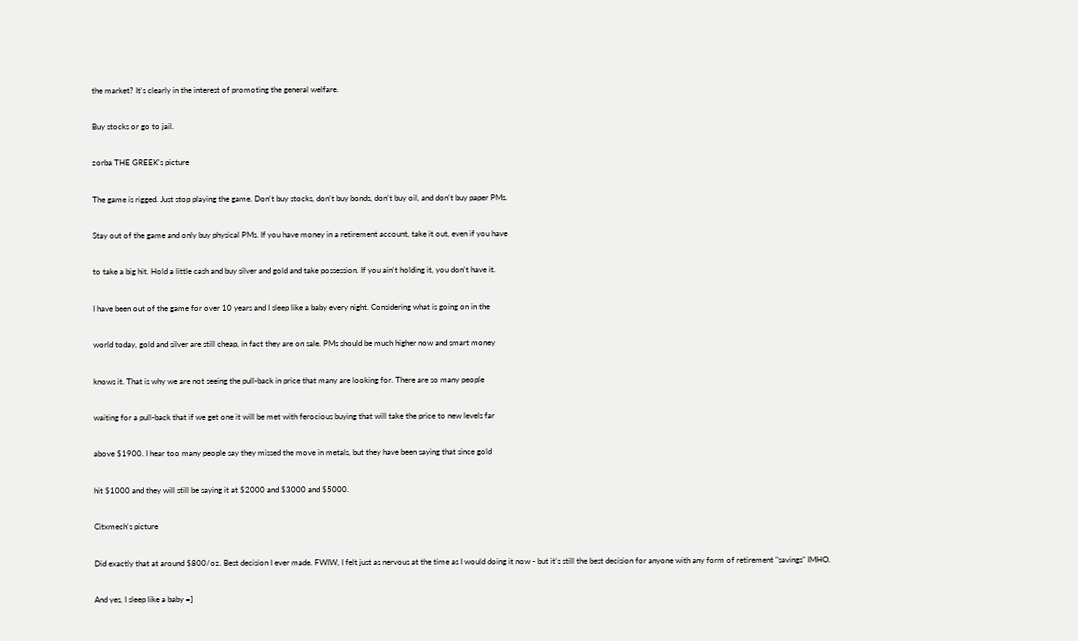the market? It's clearly in the interest of promoting the general welfare.

Buy stocks or go to jail.

zorba THE GREEK's picture

The game is rigged. Just stop playing the game. Don't buy stocks, don't buy bonds, don't buy oil, and don't buy paper PMs.

Stay out of the game and only buy physical PMs. If you have money in a retirement account, take it out, even if you have

to take a big hit. Hold a little cash and buy silver and gold and take possession. If you ain't holding it, you don't have it.

I have been out of the game for over 10 years and I sleep like a baby every night. Considering what is going on in the

world today, gold and silver are still cheap, in fact they are on sale. PMs should be much higher now and smart money

knows it. That is why we are not seeing the pull-back in price that many are looking for. There are so many people

waiting for a pull-back that if we get one it will be met with ferocious buying that will take the price to new levels far

above $1900. I hear too many people say they missed the move in metals, but they have been saying that since gold

hit $1000 and they will still be saying it at $2000 and $3000 and $5000.

Citxmech's picture

Did exactly that at around $800/oz. Best decision I ever made. FWIW, I felt just as nervous at the time as I would doing it now - but it's still the best decision for anyone with any form of retirement "savings" IMHO.

And yes, I sleep like a baby =]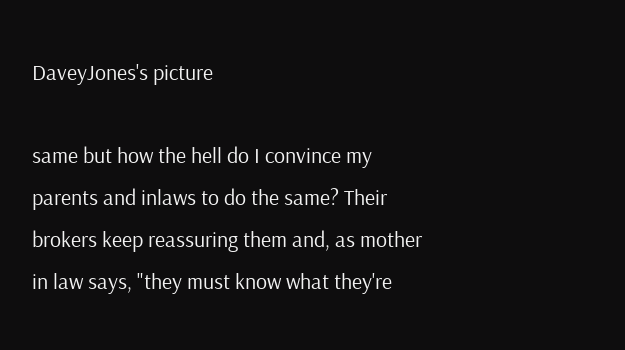DaveyJones's picture

same but how the hell do I convince my parents and inlaws to do the same? Their brokers keep reassuring them and, as mother in law says, "they must know what they're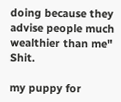doing because they advise people much wealthier than me"  Shit.

my puppy for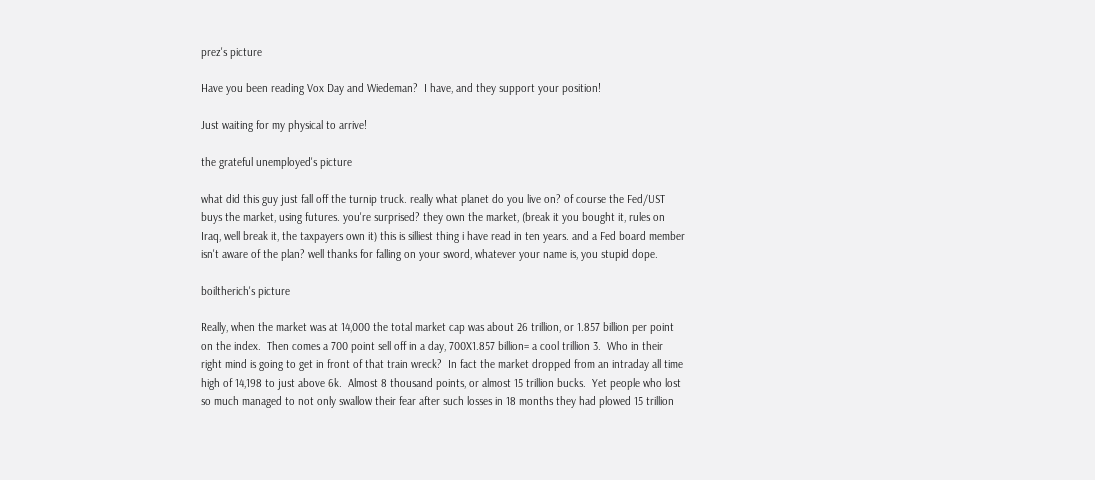prez's picture

Have you been reading Vox Day and Wiedeman?  I have, and they support your position!

Just waiting for my physical to arrive!

the grateful unemployed's picture

what did this guy just fall off the turnip truck. really what planet do you live on? of course the Fed/UST buys the market, using futures. you're surprised? they own the market, (break it you bought it, rules on Iraq, well break it, the taxpayers own it) this is silliest thing i have read in ten years. and a Fed board member isn't aware of the plan? well thanks for falling on your sword, whatever your name is, you stupid dope.

boiltherich's picture

Really, when the market was at 14,000 the total market cap was about 26 trillion, or 1.857 billion per point on the index.  Then comes a 700 point sell off in a day, 700X1.857 billion= a cool trillion 3.  Who in their right mind is going to get in front of that train wreck?  In fact the market dropped from an intraday all time high of 14,198 to just above 6k.  Almost 8 thousand points, or almost 15 trillion bucks.  Yet people who lost so much managed to not only swallow their fear after such losses in 18 months they had plowed 15 trillion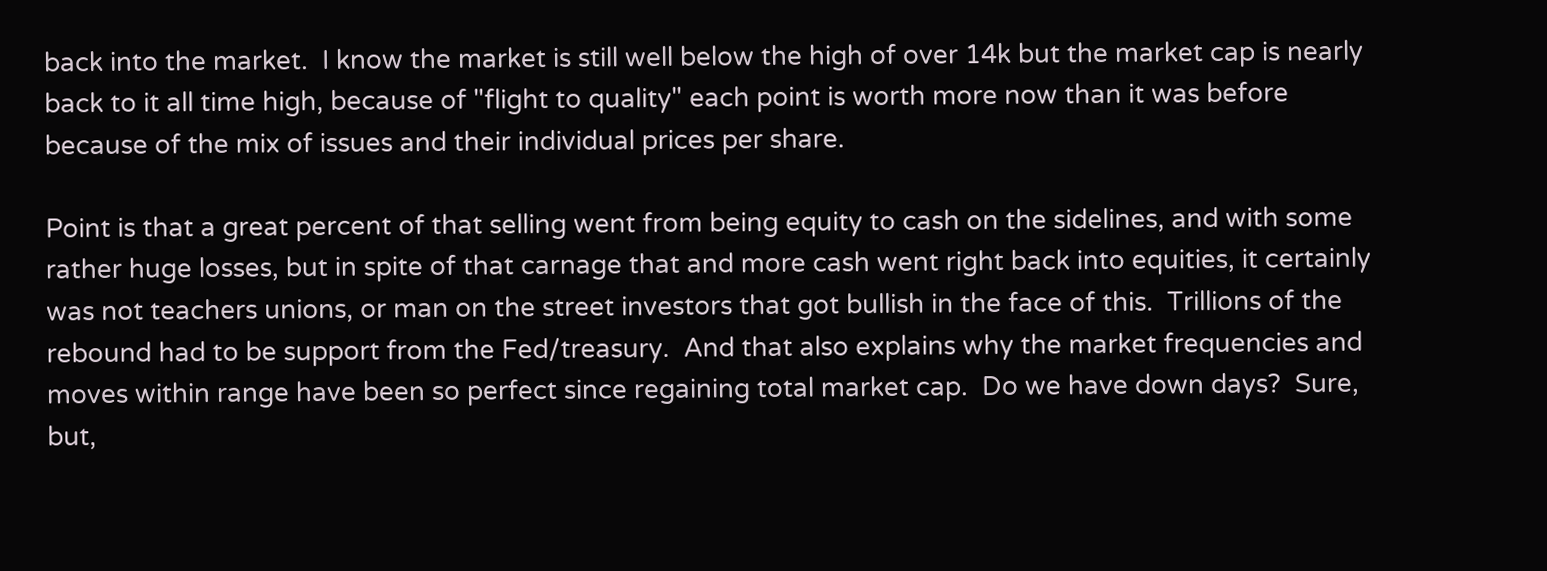back into the market.  I know the market is still well below the high of over 14k but the market cap is nearly back to it all time high, because of "flight to quality" each point is worth more now than it was before because of the mix of issues and their individual prices per share.

Point is that a great percent of that selling went from being equity to cash on the sidelines, and with some rather huge losses, but in spite of that carnage that and more cash went right back into equities, it certainly was not teachers unions, or man on the street investors that got bullish in the face of this.  Trillions of the rebound had to be support from the Fed/treasury.  And that also explains why the market frequencies and moves within range have been so perfect since regaining total market cap.  Do we have down days?  Sure, but,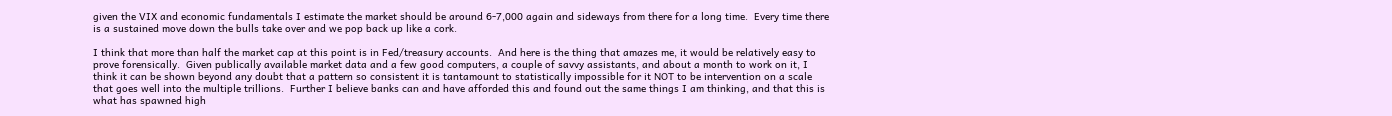given the VIX and economic fundamentals I estimate the market should be around 6-7,000 again and sideways from there for a long time.  Every time there is a sustained move down the bulls take over and we pop back up like a cork.

I think that more than half the market cap at this point is in Fed/treasury accounts.  And here is the thing that amazes me, it would be relatively easy to prove forensically.  Given publically available market data and a few good computers, a couple of savvy assistants, and about a month to work on it, I think it can be shown beyond any doubt that a pattern so consistent it is tantamount to statistically impossible for it NOT to be intervention on a scale that goes well into the multiple trillions.  Further I believe banks can and have afforded this and found out the same things I am thinking, and that this is what has spawned high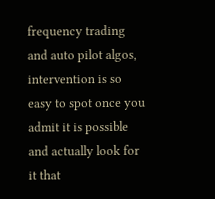frequency trading and auto pilot algos, intervention is so easy to spot once you admit it is possible and actually look for it that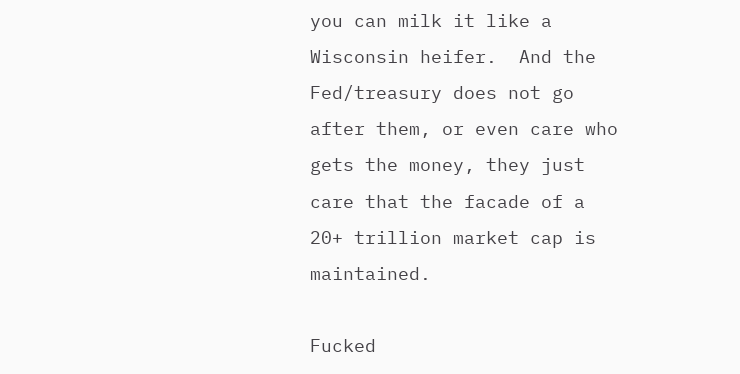you can milk it like a Wisconsin heifer.  And the Fed/treasury does not go after them, or even care who gets the money, they just care that the facade of a 20+ trillion market cap is maintained.

Fucked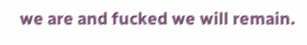we are and fucked we will remain.